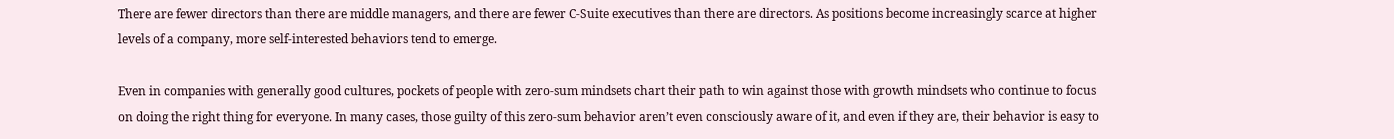There are fewer directors than there are middle managers, and there are fewer C-Suite executives than there are directors. As positions become increasingly scarce at higher levels of a company, more self-interested behaviors tend to emerge.

Even in companies with generally good cultures, pockets of people with zero-sum mindsets chart their path to win against those with growth mindsets who continue to focus on doing the right thing for everyone. In many cases, those guilty of this zero-sum behavior aren’t even consciously aware of it, and even if they are, their behavior is easy to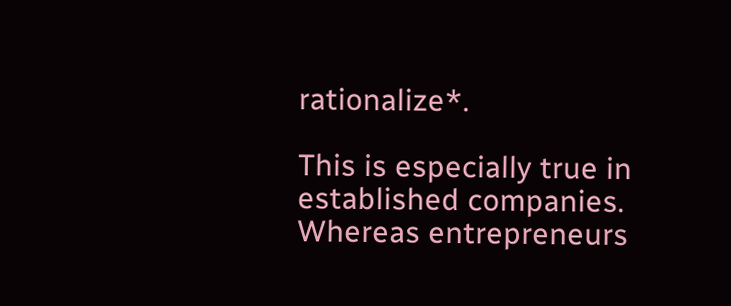rationalize*.

This is especially true in established companies. Whereas entrepreneurs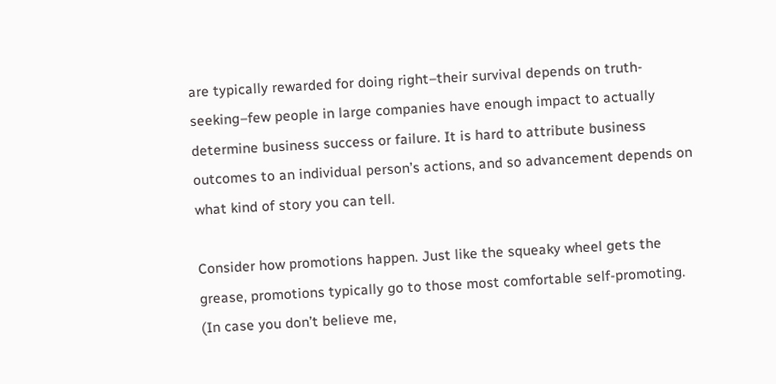are typically rewarded for doing right–their survival depends on truth-seeking–few people in large companies have enough impact to actually determine business success or failure. It is hard to attribute business outcomes to an individual person’s actions, and so advancement depends on what kind of story you can tell.

Consider how promotions happen. Just like the squeaky wheel gets the grease, promotions typically go to those most comfortable self-promoting. (In case you don’t believe me,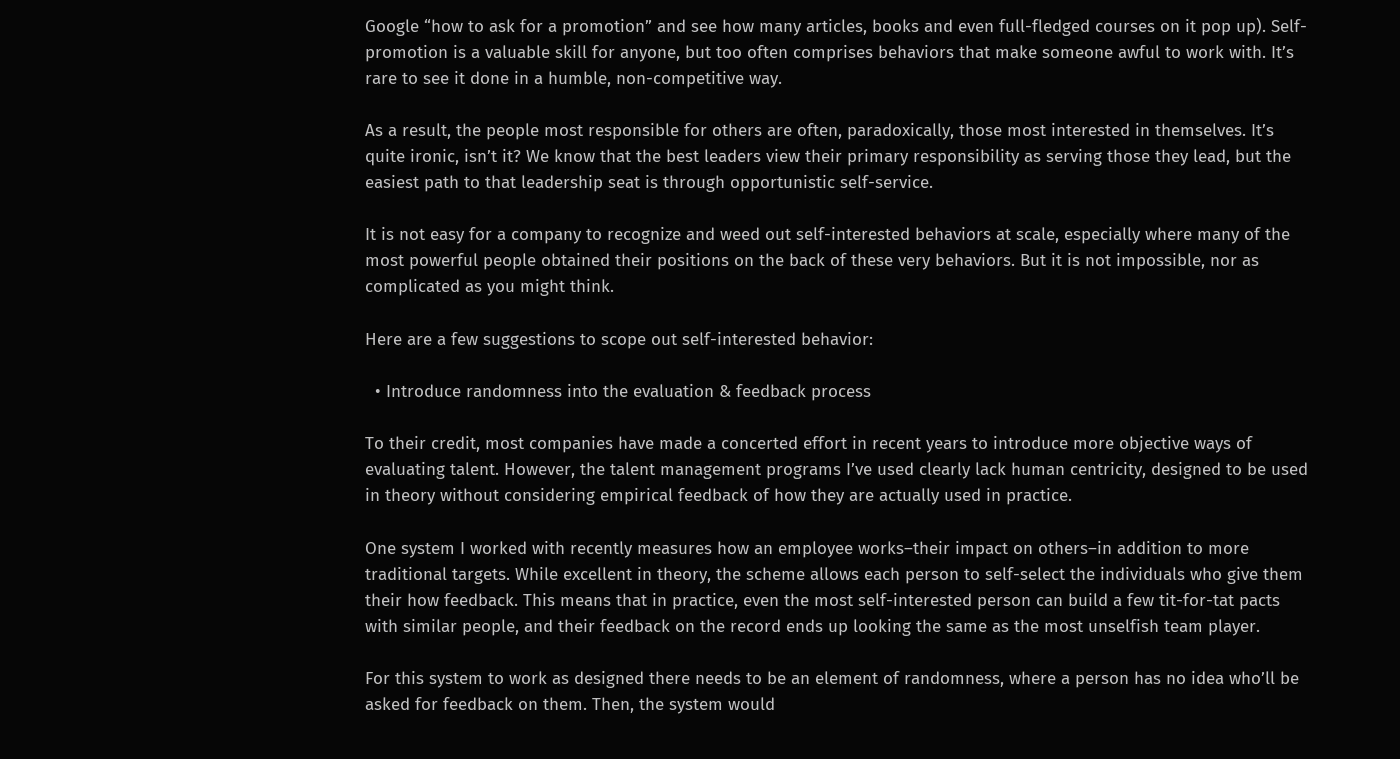Google “how to ask for a promotion” and see how many articles, books and even full-fledged courses on it pop up). Self-promotion is a valuable skill for anyone, but too often comprises behaviors that make someone awful to work with. It’s rare to see it done in a humble, non-competitive way.

As a result, the people most responsible for others are often, paradoxically, those most interested in themselves. It’s quite ironic, isn’t it? We know that the best leaders view their primary responsibility as serving those they lead, but the easiest path to that leadership seat is through opportunistic self-service.

It is not easy for a company to recognize and weed out self-interested behaviors at scale, especially where many of the most powerful people obtained their positions on the back of these very behaviors. But it is not impossible, nor as complicated as you might think.

Here are a few suggestions to scope out self-interested behavior:

  • Introduce randomness into the evaluation & feedback process

To their credit, most companies have made a concerted effort in recent years to introduce more objective ways of evaluating talent. However, the talent management programs I’ve used clearly lack human centricity, designed to be used in theory without considering empirical feedback of how they are actually used in practice.

One system I worked with recently measures how an employee works–their impact on others–in addition to more traditional targets. While excellent in theory, the scheme allows each person to self-select the individuals who give them their how feedback. This means that in practice, even the most self-interested person can build a few tit-for-tat pacts with similar people, and their feedback on the record ends up looking the same as the most unselfish team player.

For this system to work as designed there needs to be an element of randomness, where a person has no idea who’ll be asked for feedback on them. Then, the system would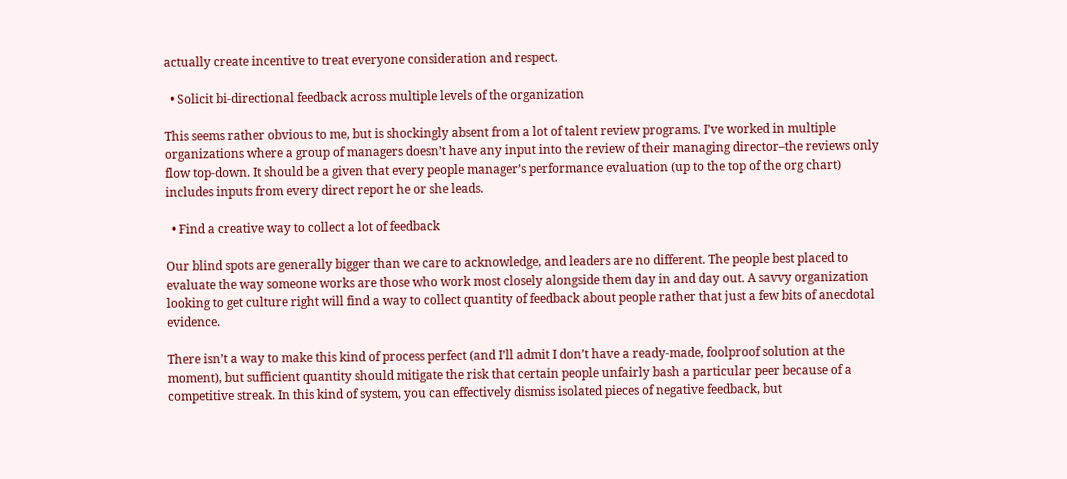actually create incentive to treat everyone consideration and respect.

  • Solicit bi-directional feedback across multiple levels of the organization

This seems rather obvious to me, but is shockingly absent from a lot of talent review programs. I’ve worked in multiple organizations where a group of managers doesn’t have any input into the review of their managing director–the reviews only flow top-down. It should be a given that every people manager’s performance evaluation (up to the top of the org chart) includes inputs from every direct report he or she leads.

  • Find a creative way to collect a lot of feedback

Our blind spots are generally bigger than we care to acknowledge, and leaders are no different. The people best placed to evaluate the way someone works are those who work most closely alongside them day in and day out. A savvy organization looking to get culture right will find a way to collect quantity of feedback about people rather that just a few bits of anecdotal evidence.

There isn’t a way to make this kind of process perfect (and I’ll admit I don’t have a ready-made, foolproof solution at the moment), but sufficient quantity should mitigate the risk that certain people unfairly bash a particular peer because of a competitive streak. In this kind of system, you can effectively dismiss isolated pieces of negative feedback, but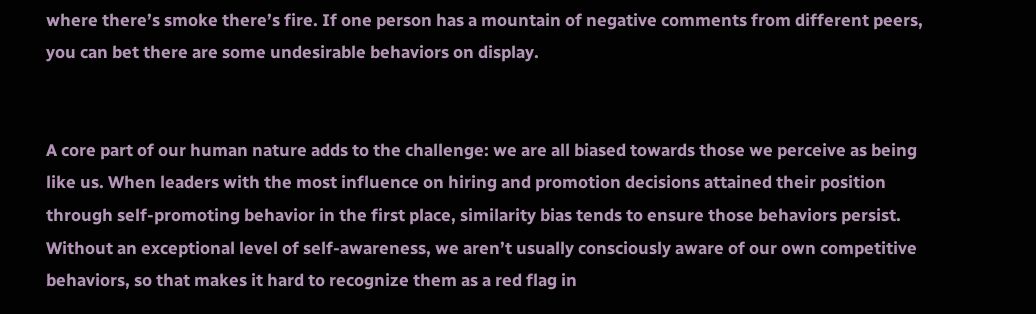where there’s smoke there’s fire. If one person has a mountain of negative comments from different peers, you can bet there are some undesirable behaviors on display.


A core part of our human nature adds to the challenge: we are all biased towards those we perceive as being like us. When leaders with the most influence on hiring and promotion decisions attained their position through self-promoting behavior in the first place, similarity bias tends to ensure those behaviors persist. Without an exceptional level of self-awareness, we aren’t usually consciously aware of our own competitive behaviors, so that makes it hard to recognize them as a red flag in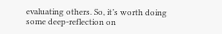evaluating others. So, it’s worth doing some deep-reflection on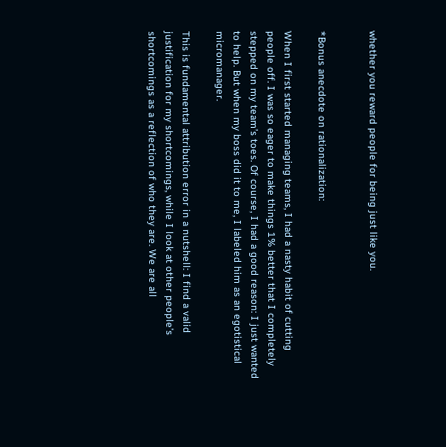whether you reward people for being just like you.


*Bonus anecdote on rationalization:

When I first started managing teams, I had a nasty habit of cutting people off. I was so eager to make things 1% better that I completely stepped on my team’s toes. Of course, I had a good reason: I just wanted to help. But when my boss did it to me, I labeled him as an egotistical micromanager.

This is fundamental attribution error in a nutshell: I find a valid justification for my shortcomings, while I look at other people’s shortcomings as a reflection of who they are. We are all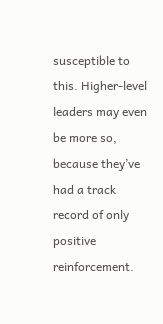susceptible to this. Higher-level leaders may even be more so, because they’ve had a track record of only positive reinforcement.